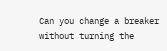Can you change a breaker without turning the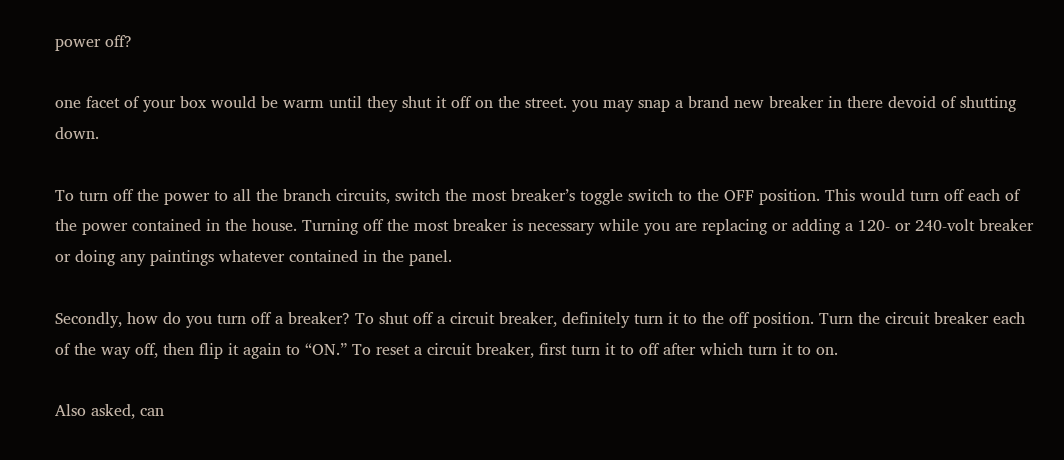power off?

one facet of your box would be warm until they shut it off on the street. you may snap a brand new breaker in there devoid of shutting down.

To turn off the power to all the branch circuits, switch the most breaker’s toggle switch to the OFF position. This would turn off each of the power contained in the house. Turning off the most breaker is necessary while you are replacing or adding a 120- or 240-volt breaker or doing any paintings whatever contained in the panel.

Secondly, how do you turn off a breaker? To shut off a circuit breaker, definitely turn it to the off position. Turn the circuit breaker each of the way off, then flip it again to “ON.” To reset a circuit breaker, first turn it to off after which turn it to on.

Also asked, can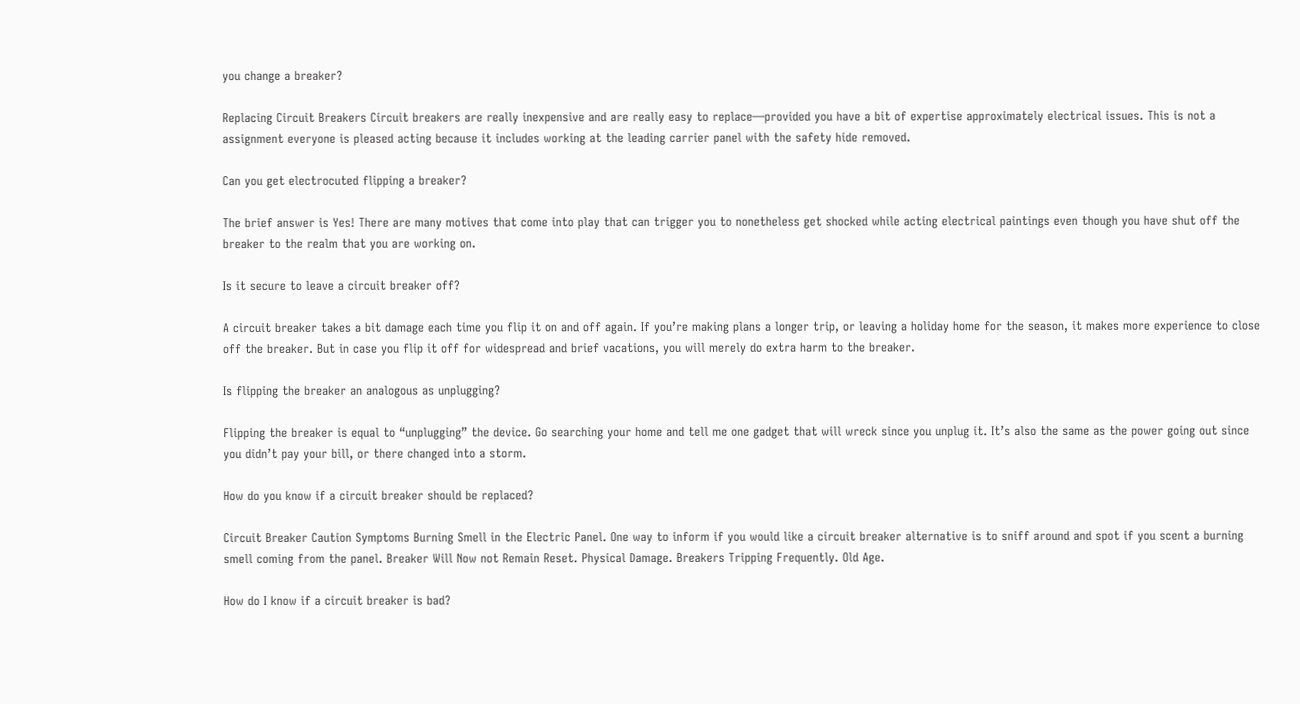you change a breaker?

Replacing Circuit Breakers Circuit breakers are really inexpensive and are really easy to replace—provided you have a bit of expertise approximately electrical issues. This is not a assignment everyone is pleased acting because it includes working at the leading carrier panel with the safety hide removed.

Can you get electrocuted flipping a breaker?

The brief answer is Yes! There are many motives that come into play that can trigger you to nonetheless get shocked while acting electrical paintings even though you have shut off the breaker to the realm that you are working on.

Is it secure to leave a circuit breaker off?

A circuit breaker takes a bit damage each time you flip it on and off again. If you’re making plans a longer trip, or leaving a holiday home for the season, it makes more experience to close off the breaker. But in case you flip it off for widespread and brief vacations, you will merely do extra harm to the breaker.

Is flipping the breaker an analogous as unplugging?

Flipping the breaker is equal to “unplugging” the device. Go searching your home and tell me one gadget that will wreck since you unplug it. It’s also the same as the power going out since you didn’t pay your bill, or there changed into a storm.

How do you know if a circuit breaker should be replaced?

Circuit Breaker Caution Symptoms Burning Smell in the Electric Panel. One way to inform if you would like a circuit breaker alternative is to sniff around and spot if you scent a burning smell coming from the panel. Breaker Will Now not Remain Reset. Physical Damage. Breakers Tripping Frequently. Old Age.

How do I know if a circuit breaker is bad?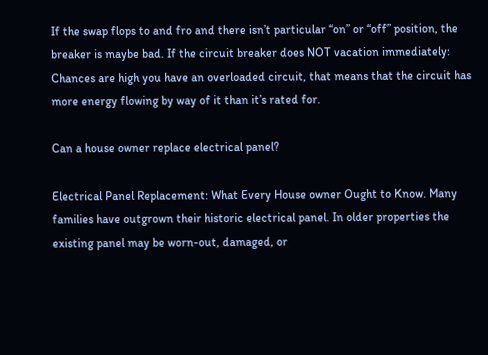If the swap flops to and fro and there isn’t particular “on” or “off” position, the breaker is maybe bad. If the circuit breaker does NOT vacation immediately: Chances are high you have an overloaded circuit, that means that the circuit has more energy flowing by way of it than it’s rated for.

Can a house owner replace electrical panel?

Electrical Panel Replacement: What Every House owner Ought to Know. Many families have outgrown their historic electrical panel. In older properties the existing panel may be worn-out, damaged, or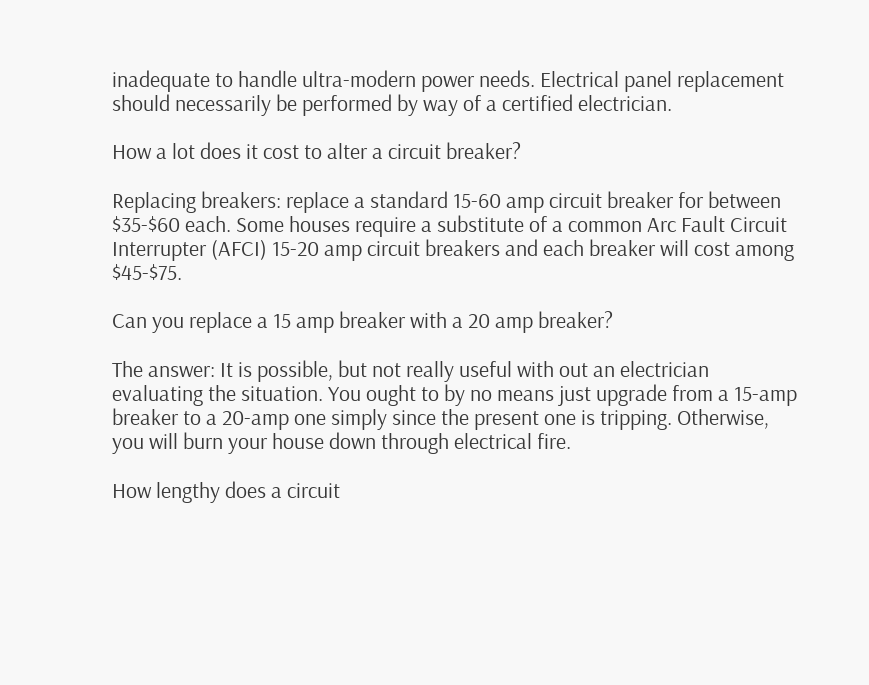inadequate to handle ultra-modern power needs. Electrical panel replacement should necessarily be performed by way of a certified electrician.

How a lot does it cost to alter a circuit breaker?

Replacing breakers: replace a standard 15-60 amp circuit breaker for between $35-$60 each. Some houses require a substitute of a common Arc Fault Circuit Interrupter (AFCI) 15-20 amp circuit breakers and each breaker will cost among $45-$75.

Can you replace a 15 amp breaker with a 20 amp breaker?

The answer: It is possible, but not really useful with out an electrician evaluating the situation. You ought to by no means just upgrade from a 15-amp breaker to a 20-amp one simply since the present one is tripping. Otherwise, you will burn your house down through electrical fire.

How lengthy does a circuit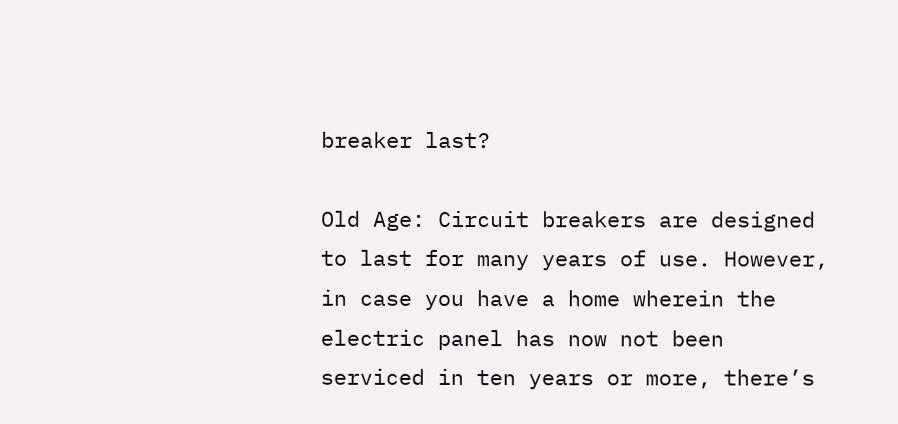breaker last?

Old Age: Circuit breakers are designed to last for many years of use. However, in case you have a home wherein the electric panel has now not been serviced in ten years or more, there’s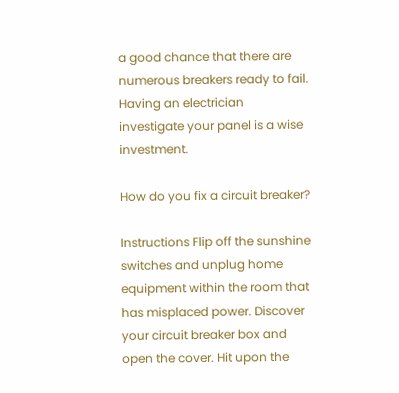a good chance that there are numerous breakers ready to fail. Having an electrician investigate your panel is a wise investment.

How do you fix a circuit breaker?

Instructions Flip off the sunshine switches and unplug home equipment within the room that has misplaced power. Discover your circuit breaker box and open the cover. Hit upon the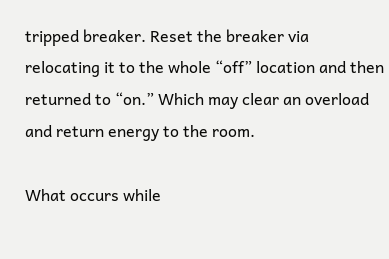tripped breaker. Reset the breaker via relocating it to the whole “off” location and then returned to “on.” Which may clear an overload and return energy to the room.

What occurs while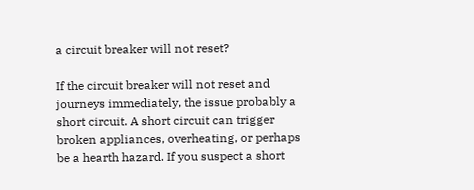a circuit breaker will not reset?

If the circuit breaker will not reset and journeys immediately, the issue probably a short circuit. A short circuit can trigger broken appliances, overheating, or perhaps be a hearth hazard. If you suspect a short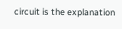circuit is the explanation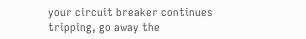your circuit breaker continues tripping, go away the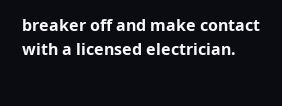breaker off and make contact with a licensed electrician.